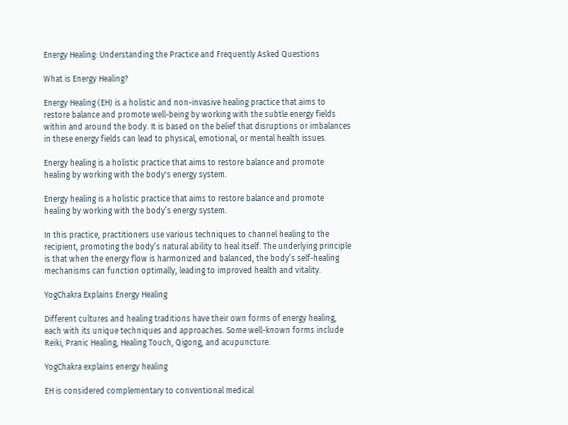Energy Healing: Understanding the Practice and Frequently Asked Questions

What is Energy Healing?

Energy Healing (EH) is a holistic and non-invasive healing practice that aims to restore balance and promote well-being by working with the subtle energy fields within and around the body. It is based on the belief that disruptions or imbalances in these energy fields can lead to physical, emotional, or mental health issues.

Energy healing is a holistic practice that aims to restore balance and promote healing by working with the body's energy system.

Energy healing is a holistic practice that aims to restore balance and promote healing by working with the body’s energy system.

In this practice, practitioners use various techniques to channel healing to the recipient, promoting the body’s natural ability to heal itself. The underlying principle is that when the energy flow is harmonized and balanced, the body’s self-healing mechanisms can function optimally, leading to improved health and vitality.

YogChakra Explains Energy Healing

Different cultures and healing traditions have their own forms of energy healing, each with its unique techniques and approaches. Some well-known forms include Reiki, Pranic Healing, Healing Touch, Qigong, and acupuncture.

YogChakra explains energy healing

EH is considered complementary to conventional medical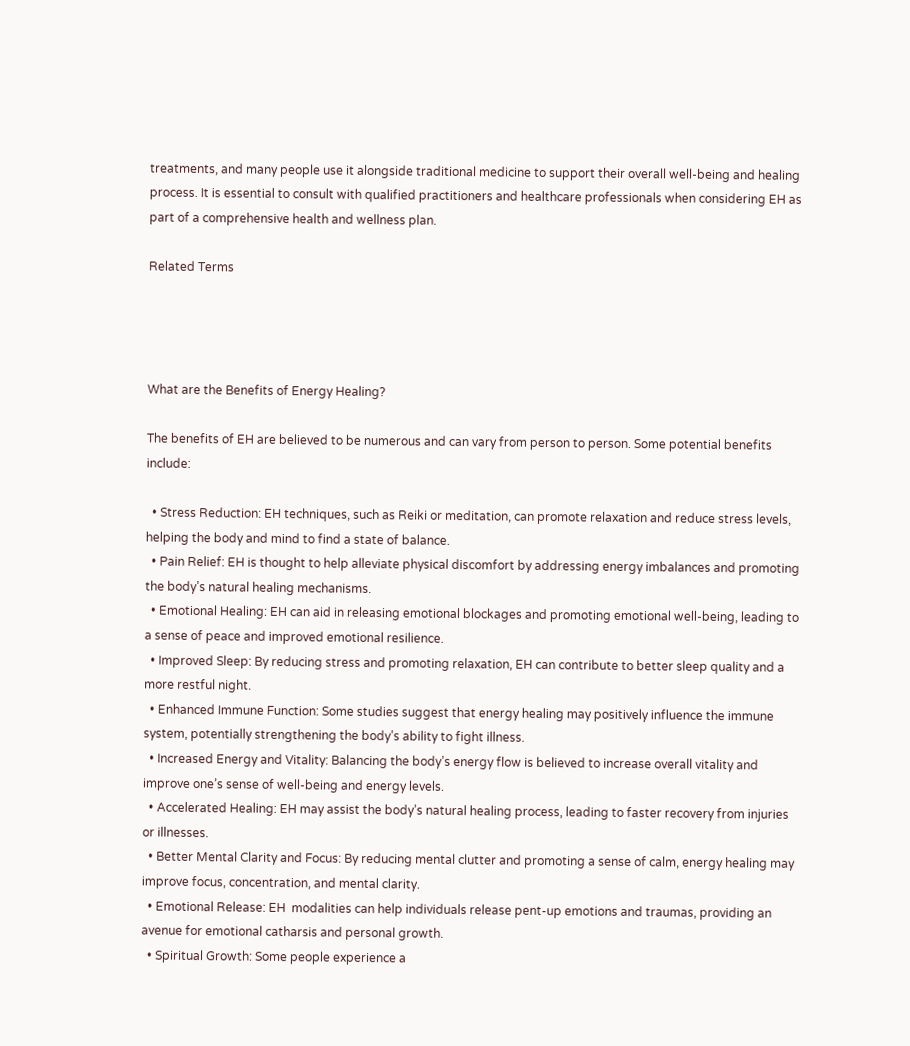treatments, and many people use it alongside traditional medicine to support their overall well-being and healing process. It is essential to consult with qualified practitioners and healthcare professionals when considering EH as part of a comprehensive health and wellness plan.

Related Terms




What are the Benefits of Energy Healing?

The benefits of EH are believed to be numerous and can vary from person to person. Some potential benefits include:

  • Stress Reduction: EH techniques, such as Reiki or meditation, can promote relaxation and reduce stress levels, helping the body and mind to find a state of balance.
  • Pain Relief: EH is thought to help alleviate physical discomfort by addressing energy imbalances and promoting the body’s natural healing mechanisms.
  • Emotional Healing: EH can aid in releasing emotional blockages and promoting emotional well-being, leading to a sense of peace and improved emotional resilience.
  • Improved Sleep: By reducing stress and promoting relaxation, EH can contribute to better sleep quality and a more restful night.
  • Enhanced Immune Function: Some studies suggest that energy healing may positively influence the immune system, potentially strengthening the body’s ability to fight illness.
  • Increased Energy and Vitality: Balancing the body’s energy flow is believed to increase overall vitality and improve one’s sense of well-being and energy levels.
  • Accelerated Healing: EH may assist the body’s natural healing process, leading to faster recovery from injuries or illnesses.
  • Better Mental Clarity and Focus: By reducing mental clutter and promoting a sense of calm, energy healing may improve focus, concentration, and mental clarity.
  • Emotional Release: EH  modalities can help individuals release pent-up emotions and traumas, providing an avenue for emotional catharsis and personal growth.
  • Spiritual Growth: Some people experience a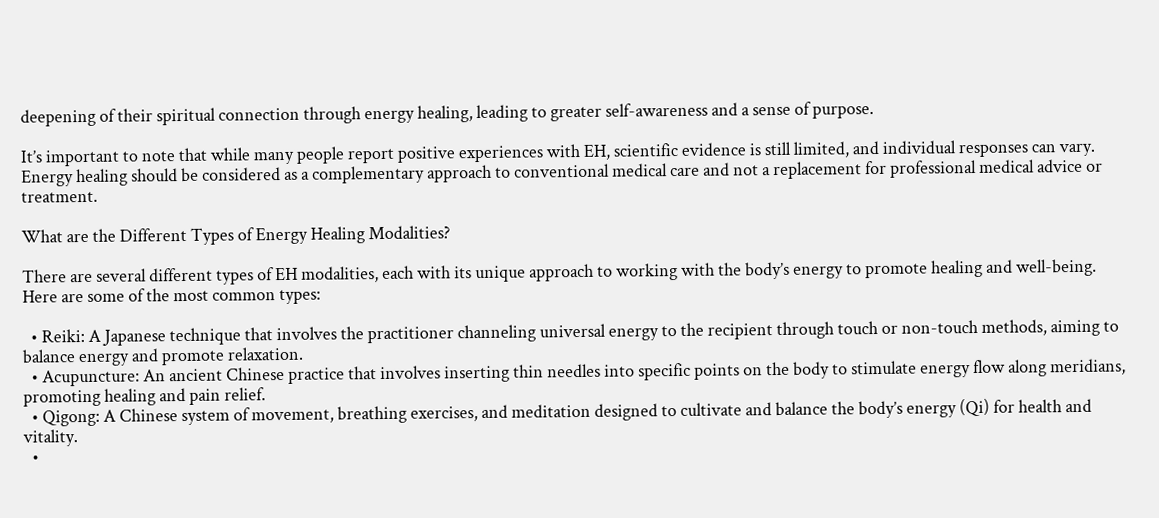deepening of their spiritual connection through energy healing, leading to greater self-awareness and a sense of purpose.

It’s important to note that while many people report positive experiences with EH, scientific evidence is still limited, and individual responses can vary. Energy healing should be considered as a complementary approach to conventional medical care and not a replacement for professional medical advice or treatment.

What are the Different Types of Energy Healing Modalities?

There are several different types of EH modalities, each with its unique approach to working with the body’s energy to promote healing and well-being. Here are some of the most common types:

  • Reiki: A Japanese technique that involves the practitioner channeling universal energy to the recipient through touch or non-touch methods, aiming to balance energy and promote relaxation.
  • Acupuncture: An ancient Chinese practice that involves inserting thin needles into specific points on the body to stimulate energy flow along meridians, promoting healing and pain relief.
  • Qigong: A Chinese system of movement, breathing exercises, and meditation designed to cultivate and balance the body’s energy (Qi) for health and vitality.
  •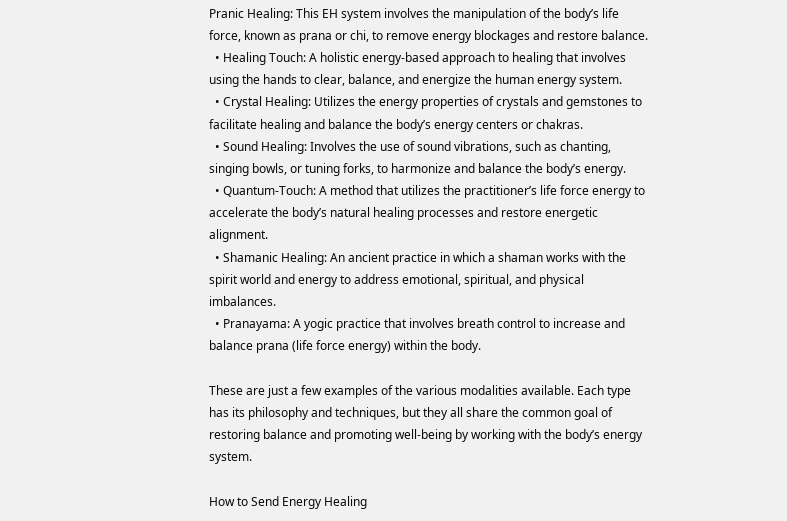Pranic Healing: This EH system involves the manipulation of the body’s life force, known as prana or chi, to remove energy blockages and restore balance.
  • Healing Touch: A holistic energy-based approach to healing that involves using the hands to clear, balance, and energize the human energy system.
  • Crystal Healing: Utilizes the energy properties of crystals and gemstones to facilitate healing and balance the body’s energy centers or chakras.
  • Sound Healing: Involves the use of sound vibrations, such as chanting, singing bowls, or tuning forks, to harmonize and balance the body’s energy.
  • Quantum-Touch: A method that utilizes the practitioner’s life force energy to accelerate the body’s natural healing processes and restore energetic alignment.
  • Shamanic Healing: An ancient practice in which a shaman works with the spirit world and energy to address emotional, spiritual, and physical imbalances.
  • Pranayama: A yogic practice that involves breath control to increase and balance prana (life force energy) within the body.

These are just a few examples of the various modalities available. Each type has its philosophy and techniques, but they all share the common goal of restoring balance and promoting well-being by working with the body’s energy system.

How to Send Energy Healing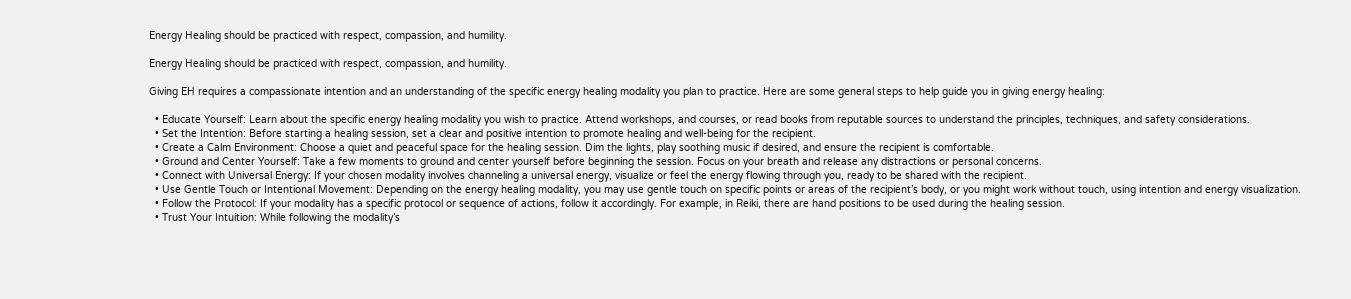Energy Healing should be practiced with respect, compassion, and humility.

Energy Healing should be practiced with respect, compassion, and humility.

Giving EH requires a compassionate intention and an understanding of the specific energy healing modality you plan to practice. Here are some general steps to help guide you in giving energy healing:

  • Educate Yourself: Learn about the specific energy healing modality you wish to practice. Attend workshops, and courses, or read books from reputable sources to understand the principles, techniques, and safety considerations.
  • Set the Intention: Before starting a healing session, set a clear and positive intention to promote healing and well-being for the recipient.
  • Create a Calm Environment: Choose a quiet and peaceful space for the healing session. Dim the lights, play soothing music if desired, and ensure the recipient is comfortable.
  • Ground and Center Yourself: Take a few moments to ground and center yourself before beginning the session. Focus on your breath and release any distractions or personal concerns.
  • Connect with Universal Energy: If your chosen modality involves channeling a universal energy, visualize or feel the energy flowing through you, ready to be shared with the recipient.
  • Use Gentle Touch or Intentional Movement: Depending on the energy healing modality, you may use gentle touch on specific points or areas of the recipient’s body, or you might work without touch, using intention and energy visualization.
  • Follow the Protocol: If your modality has a specific protocol or sequence of actions, follow it accordingly. For example, in Reiki, there are hand positions to be used during the healing session.
  • Trust Your Intuition: While following the modality’s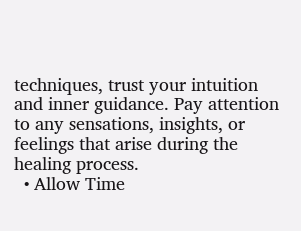techniques, trust your intuition and inner guidance. Pay attention to any sensations, insights, or feelings that arise during the healing process.
  • Allow Time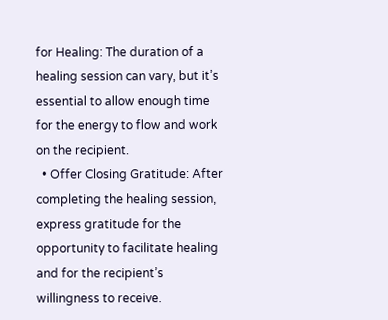for Healing: The duration of a healing session can vary, but it’s essential to allow enough time for the energy to flow and work on the recipient.
  • Offer Closing Gratitude: After completing the healing session, express gratitude for the opportunity to facilitate healing and for the recipient’s willingness to receive.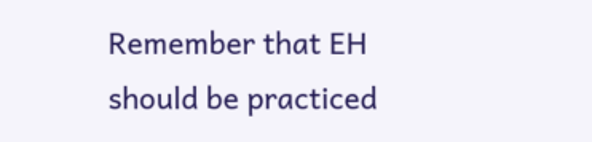Remember that EH should be practiced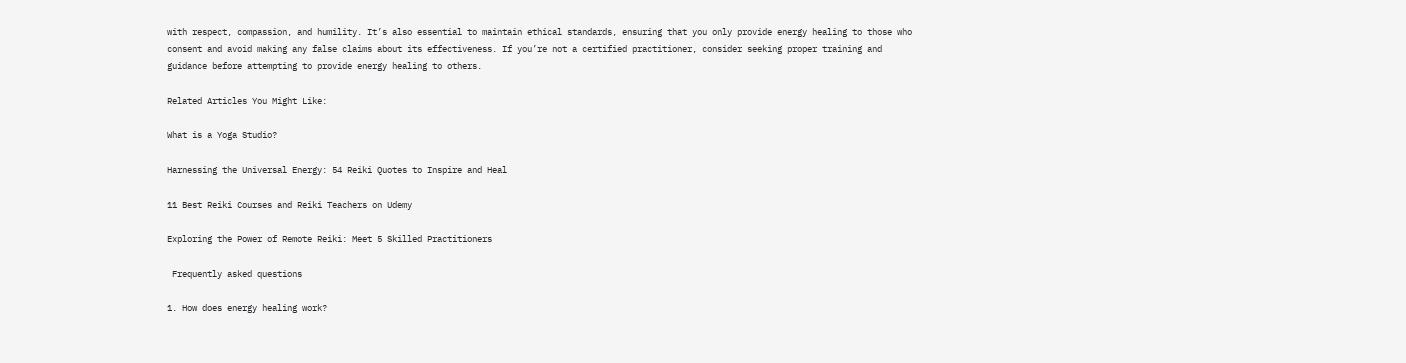with respect, compassion, and humility. It’s also essential to maintain ethical standards, ensuring that you only provide energy healing to those who consent and avoid making any false claims about its effectiveness. If you’re not a certified practitioner, consider seeking proper training and guidance before attempting to provide energy healing to others.

Related Articles You Might Like:

What is a Yoga Studio?

Harnessing the Universal Energy: 54 Reiki Quotes to Inspire and Heal

11 Best Reiki Courses and Reiki Teachers on Udemy

Exploring the Power of Remote Reiki: Meet 5 Skilled Practitioners

 Frequently asked questions

1. How does energy healing work?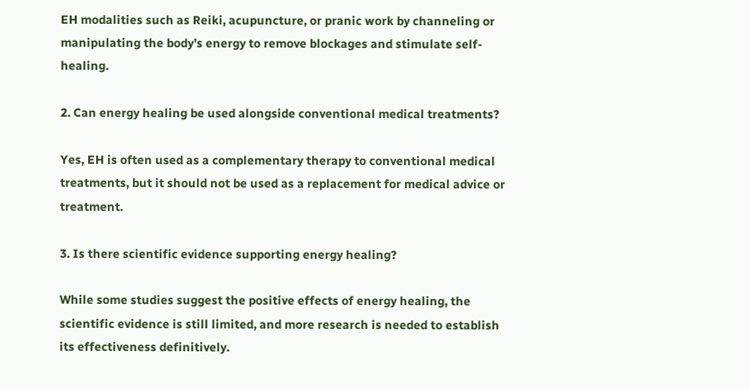EH modalities such as Reiki, acupuncture, or pranic work by channeling or manipulating the body’s energy to remove blockages and stimulate self-healing.

2. Can energy healing be used alongside conventional medical treatments?

Yes, EH is often used as a complementary therapy to conventional medical treatments, but it should not be used as a replacement for medical advice or treatment.

3. Is there scientific evidence supporting energy healing?

While some studies suggest the positive effects of energy healing, the scientific evidence is still limited, and more research is needed to establish its effectiveness definitively.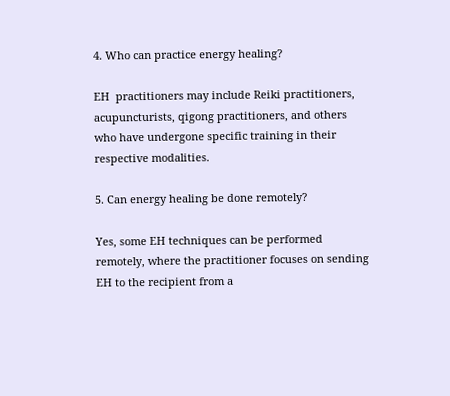4. Who can practice energy healing?

EH  practitioners may include Reiki practitioners, acupuncturists, qigong practitioners, and others who have undergone specific training in their respective modalities.

5. Can energy healing be done remotely?

Yes, some EH techniques can be performed remotely, where the practitioner focuses on sending EH to the recipient from a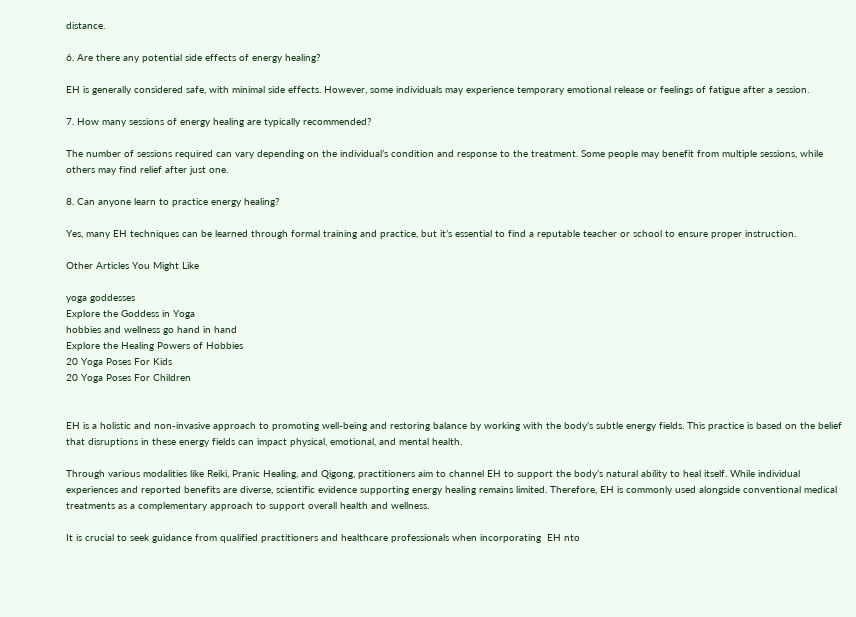distance.

6. Are there any potential side effects of energy healing?

EH is generally considered safe, with minimal side effects. However, some individuals may experience temporary emotional release or feelings of fatigue after a session.

7. How many sessions of energy healing are typically recommended?

The number of sessions required can vary depending on the individual’s condition and response to the treatment. Some people may benefit from multiple sessions, while others may find relief after just one.

8. Can anyone learn to practice energy healing?

Yes, many EH techniques can be learned through formal training and practice, but it’s essential to find a reputable teacher or school to ensure proper instruction.

Other Articles You Might Like

yoga goddesses
Explore the Goddess in Yoga
hobbies and wellness go hand in hand
Explore the Healing Powers of Hobbies
20 Yoga Poses For Kids
20 Yoga Poses For Children


EH is a holistic and non-invasive approach to promoting well-being and restoring balance by working with the body’s subtle energy fields. This practice is based on the belief that disruptions in these energy fields can impact physical, emotional, and mental health.

Through various modalities like Reiki, Pranic Healing, and Qigong, practitioners aim to channel EH to support the body’s natural ability to heal itself. While individual experiences and reported benefits are diverse, scientific evidence supporting energy healing remains limited. Therefore, EH is commonly used alongside conventional medical treatments as a complementary approach to support overall health and wellness.

It is crucial to seek guidance from qualified practitioners and healthcare professionals when incorporating  EH nto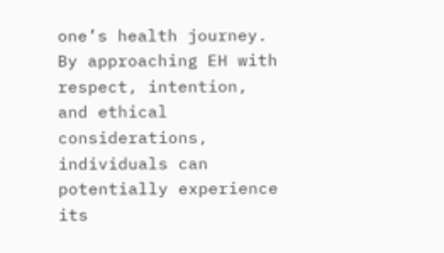one’s health journey. By approaching EH with respect, intention, and ethical considerations, individuals can potentially experience its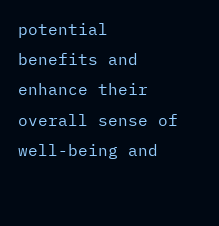potential benefits and enhance their overall sense of well-being and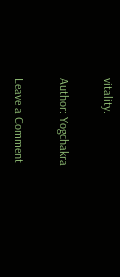vitality.

Author: Yogchakra

Leave a Comment